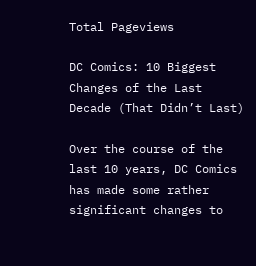Total Pageviews

DC Comics: 10 Biggest Changes of the Last Decade (That Didn’t Last)

Over the course of the last 10 years, DC Comics has made some rather significant changes to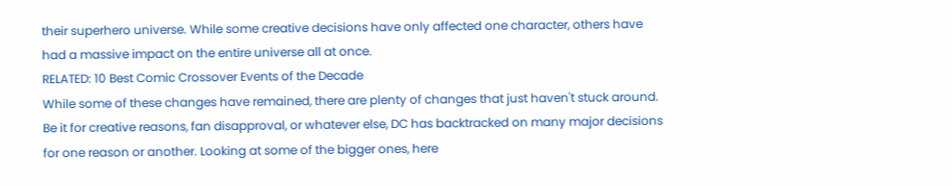their superhero universe. While some creative decisions have only affected one character, others have had a massive impact on the entire universe all at once.
RELATED: 10 Best Comic Crossover Events of the Decade
While some of these changes have remained, there are plenty of changes that just haven't stuck around. Be it for creative reasons, fan disapproval, or whatever else, DC has backtracked on many major decisions for one reason or another. Looking at some of the bigger ones, here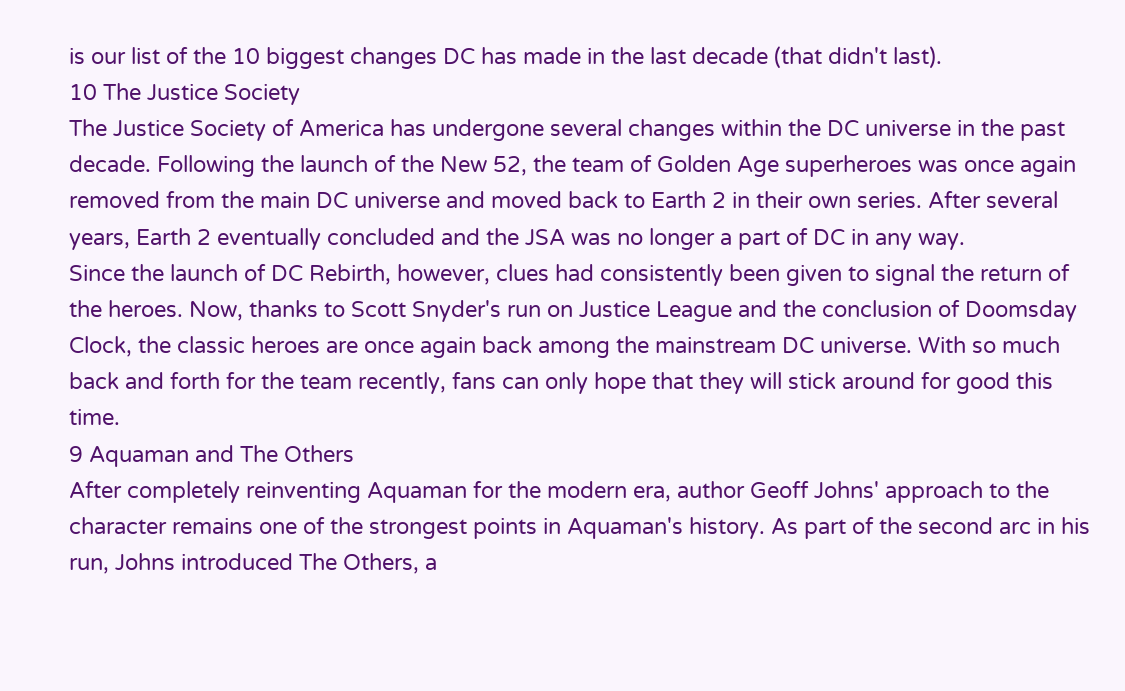is our list of the 10 biggest changes DC has made in the last decade (that didn't last).
10 The Justice Society
The Justice Society of America has undergone several changes within the DC universe in the past decade. Following the launch of the New 52, the team of Golden Age superheroes was once again removed from the main DC universe and moved back to Earth 2 in their own series. After several years, Earth 2 eventually concluded and the JSA was no longer a part of DC in any way.
Since the launch of DC Rebirth, however, clues had consistently been given to signal the return of the heroes. Now, thanks to Scott Snyder's run on Justice League and the conclusion of Doomsday Clock, the classic heroes are once again back among the mainstream DC universe. With so much back and forth for the team recently, fans can only hope that they will stick around for good this time.
9 Aquaman and The Others
After completely reinventing Aquaman for the modern era, author Geoff Johns' approach to the character remains one of the strongest points in Aquaman's history. As part of the second arc in his run, Johns introduced The Others, a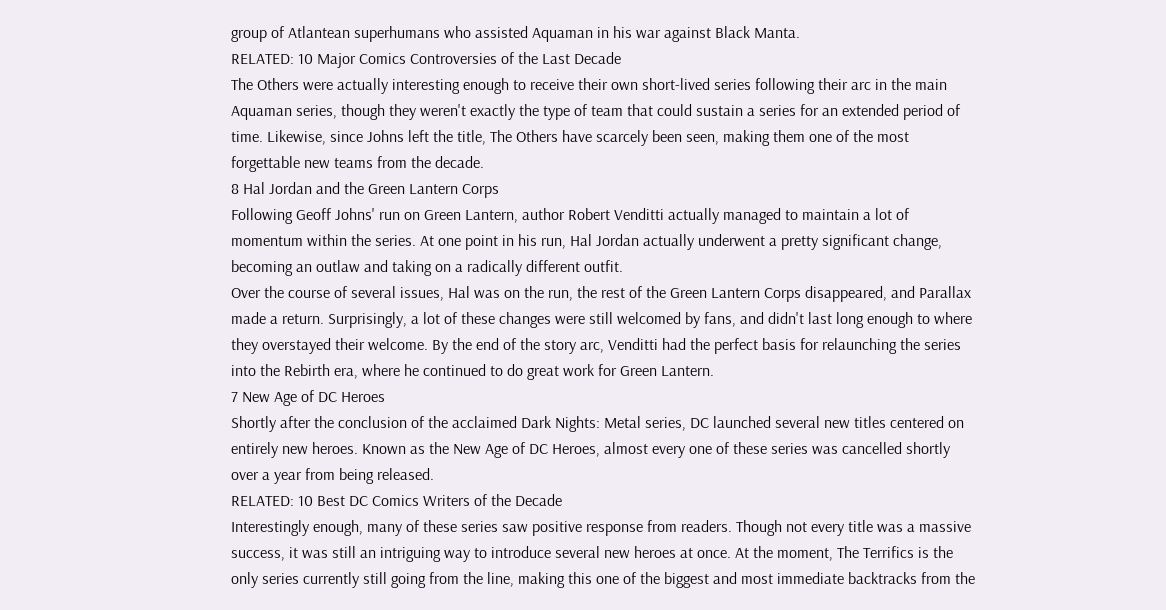group of Atlantean superhumans who assisted Aquaman in his war against Black Manta.
RELATED: 10 Major Comics Controversies of the Last Decade
The Others were actually interesting enough to receive their own short-lived series following their arc in the main Aquaman series, though they weren't exactly the type of team that could sustain a series for an extended period of time. Likewise, since Johns left the title, The Others have scarcely been seen, making them one of the most forgettable new teams from the decade.
8 Hal Jordan and the Green Lantern Corps
Following Geoff Johns' run on Green Lantern, author Robert Venditti actually managed to maintain a lot of momentum within the series. At one point in his run, Hal Jordan actually underwent a pretty significant change, becoming an outlaw and taking on a radically different outfit.
Over the course of several issues, Hal was on the run, the rest of the Green Lantern Corps disappeared, and Parallax made a return. Surprisingly, a lot of these changes were still welcomed by fans, and didn't last long enough to where they overstayed their welcome. By the end of the story arc, Venditti had the perfect basis for relaunching the series into the Rebirth era, where he continued to do great work for Green Lantern.
7 New Age of DC Heroes
Shortly after the conclusion of the acclaimed Dark Nights: Metal series, DC launched several new titles centered on entirely new heroes. Known as the New Age of DC Heroes, almost every one of these series was cancelled shortly over a year from being released.
RELATED: 10 Best DC Comics Writers of the Decade
Interestingly enough, many of these series saw positive response from readers. Though not every title was a massive success, it was still an intriguing way to introduce several new heroes at once. At the moment, The Terrifics is the only series currently still going from the line, making this one of the biggest and most immediate backtracks from the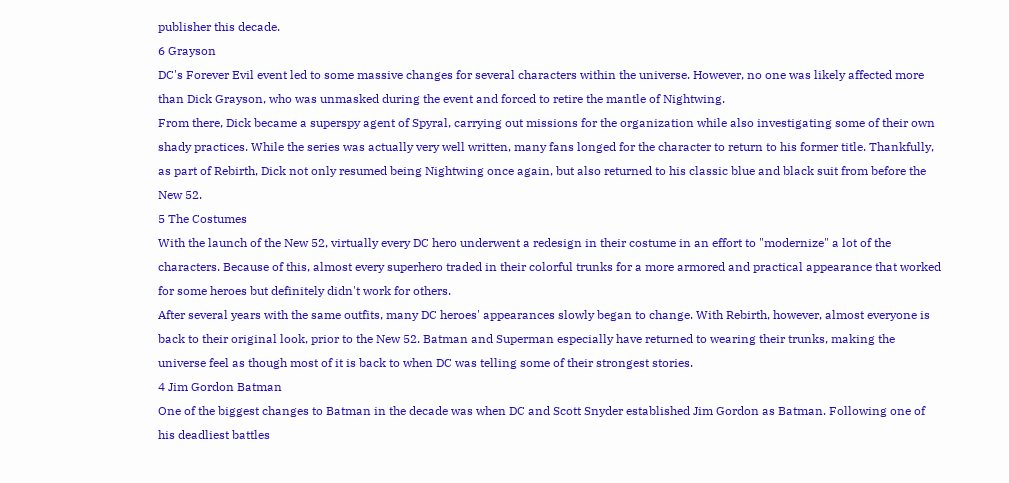publisher this decade.
6 Grayson
DC's Forever Evil event led to some massive changes for several characters within the universe. However, no one was likely affected more than Dick Grayson, who was unmasked during the event and forced to retire the mantle of Nightwing.
From there, Dick became a superspy agent of Spyral, carrying out missions for the organization while also investigating some of their own shady practices. While the series was actually very well written, many fans longed for the character to return to his former title. Thankfully, as part of Rebirth, Dick not only resumed being Nightwing once again, but also returned to his classic blue and black suit from before the New 52.
5 The Costumes
With the launch of the New 52, virtually every DC hero underwent a redesign in their costume in an effort to "modernize" a lot of the characters. Because of this, almost every superhero traded in their colorful trunks for a more armored and practical appearance that worked for some heroes but definitely didn't work for others.
After several years with the same outfits, many DC heroes' appearances slowly began to change. With Rebirth, however, almost everyone is back to their original look, prior to the New 52. Batman and Superman especially have returned to wearing their trunks, making the universe feel as though most of it is back to when DC was telling some of their strongest stories.
4 Jim Gordon Batman
One of the biggest changes to Batman in the decade was when DC and Scott Snyder established Jim Gordon as Batman. Following one of his deadliest battles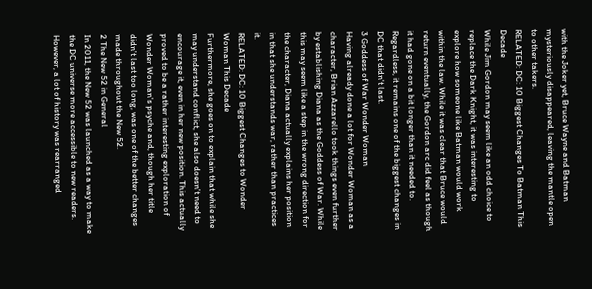with the Joker yet, Bruce Wayne and Batman mysteriously disappeared, leaving the mantle open to other takers.
RELATED: DC: 10 Biggest Changes To Batman This Decade
While Jim Gordon may seem like an odd choice to replace the Dark Knight, it was interesting to explore how someone like Batman would work within the law. While it was clear that Bruce would return eventually, the Gordon arc did feel as though it had gone on a bit longer than it needed to. Regardless, it remains one of the biggest changes in DC that didn't last.
3 Goddess of War Wonder Woman
Having already done a lot for Wonder Woman as a character, Brian Azzarello took things even further by establishing Diana as the Goddess of War. While this may seem like a step in the wrong direction for the character, Diana actually explains her position in that she understands war, rather than practices it.
RELATED: DC: 10 Biggest Changes to Wonder Woman This Decade
Furthermore, she goes on to explain that while she may understand conflict, she also doesn't need to encourage it, even in her new position. This actually proved to be a rather interesting exploration of Wonder Woman's psyche and, though her title didn't last too long, was one of the better changes made throughout the New 52.
2 The New 52 in General
In 2011, the New 52 was launched as a way to make the DC universe more accessible to new readers. However, a lot of history was rearranged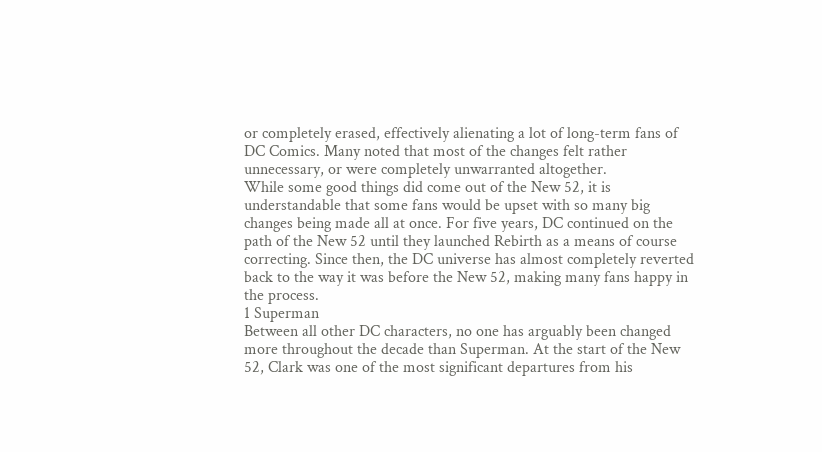or completely erased, effectively alienating a lot of long-term fans of DC Comics. Many noted that most of the changes felt rather unnecessary, or were completely unwarranted altogether.
While some good things did come out of the New 52, it is understandable that some fans would be upset with so many big changes being made all at once. For five years, DC continued on the path of the New 52 until they launched Rebirth as a means of course correcting. Since then, the DC universe has almost completely reverted back to the way it was before the New 52, making many fans happy in the process.
1 Superman
Between all other DC characters, no one has arguably been changed more throughout the decade than Superman. At the start of the New 52, Clark was one of the most significant departures from his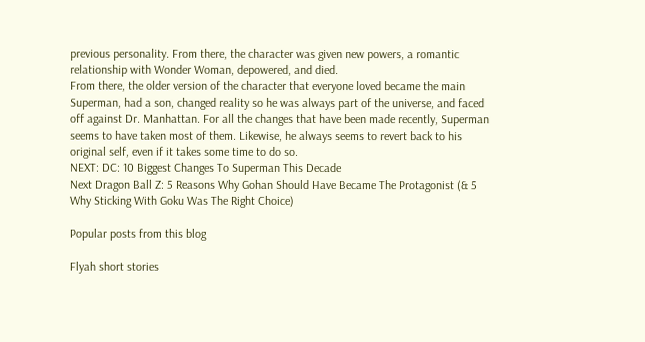previous personality. From there, the character was given new powers, a romantic relationship with Wonder Woman, depowered, and died.
From there, the older version of the character that everyone loved became the main Superman, had a son, changed reality so he was always part of the universe, and faced off against Dr. Manhattan. For all the changes that have been made recently, Superman seems to have taken most of them. Likewise, he always seems to revert back to his original self, even if it takes some time to do so.
NEXT: DC: 10 Biggest Changes To Superman This Decade
Next Dragon Ball Z: 5 Reasons Why Gohan Should Have Became The Protagonist (& 5 Why Sticking With Goku Was The Right Choice)

Popular posts from this blog

Flyah short stories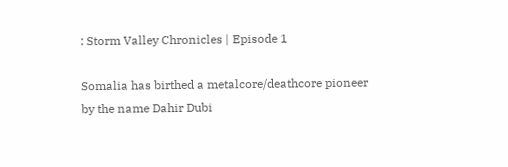: Storm Valley Chronicles | Episode 1

Somalia has birthed a metalcore/deathcore pioneer by the name Dahir Dubi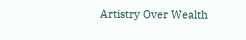Artistry Over Wealth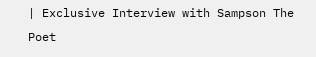| Exclusive Interview with Sampson The Poet